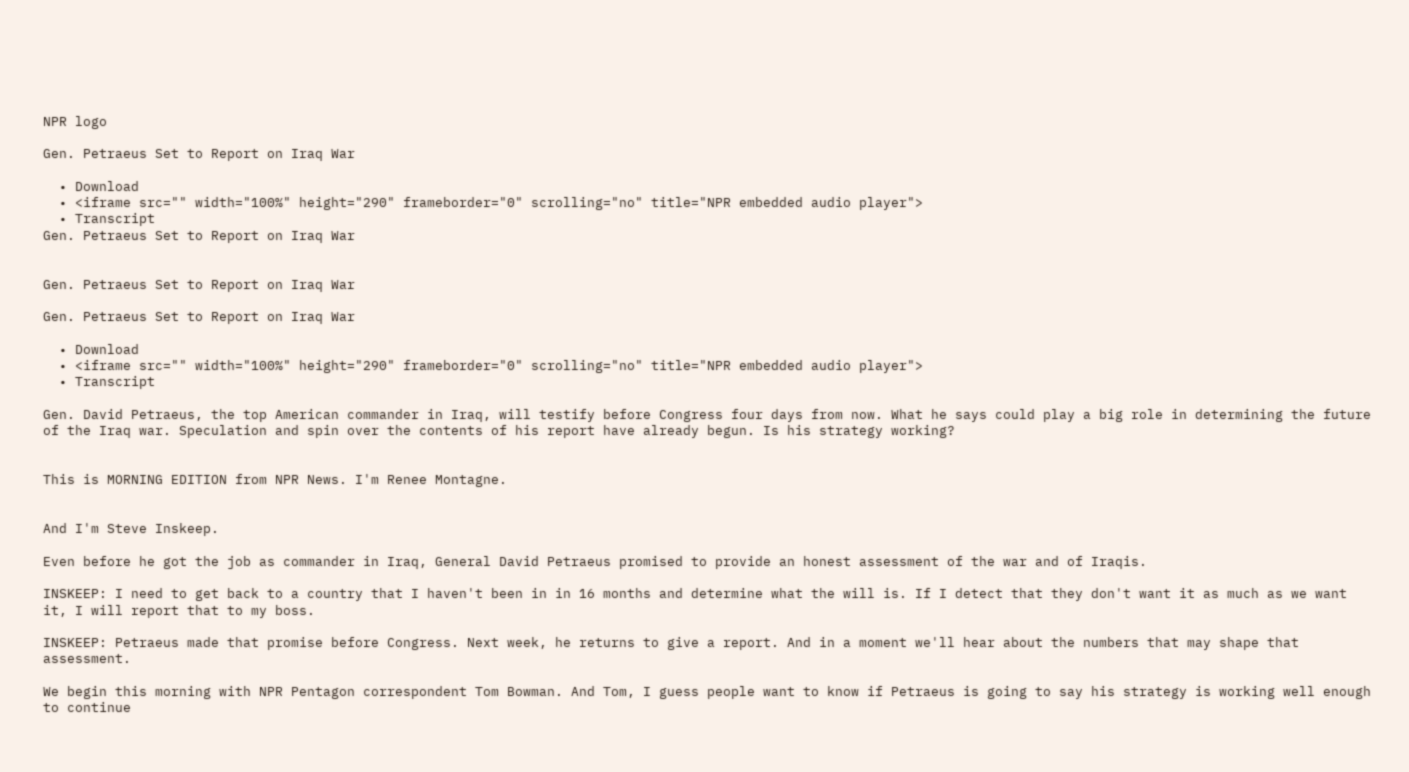NPR logo

Gen. Petraeus Set to Report on Iraq War

  • Download
  • <iframe src="" width="100%" height="290" frameborder="0" scrolling="no" title="NPR embedded audio player">
  • Transcript
Gen. Petraeus Set to Report on Iraq War


Gen. Petraeus Set to Report on Iraq War

Gen. Petraeus Set to Report on Iraq War

  • Download
  • <iframe src="" width="100%" height="290" frameborder="0" scrolling="no" title="NPR embedded audio player">
  • Transcript

Gen. David Petraeus, the top American commander in Iraq, will testify before Congress four days from now. What he says could play a big role in determining the future of the Iraq war. Speculation and spin over the contents of his report have already begun. Is his strategy working?


This is MORNING EDITION from NPR News. I'm Renee Montagne.


And I'm Steve Inskeep.

Even before he got the job as commander in Iraq, General David Petraeus promised to provide an honest assessment of the war and of Iraqis.

INSKEEP: I need to get back to a country that I haven't been in in 16 months and determine what the will is. If I detect that they don't want it as much as we want it, I will report that to my boss.

INSKEEP: Petraeus made that promise before Congress. Next week, he returns to give a report. And in a moment we'll hear about the numbers that may shape that assessment.

We begin this morning with NPR Pentagon correspondent Tom Bowman. And Tom, I guess people want to know if Petraeus is going to say his strategy is working well enough to continue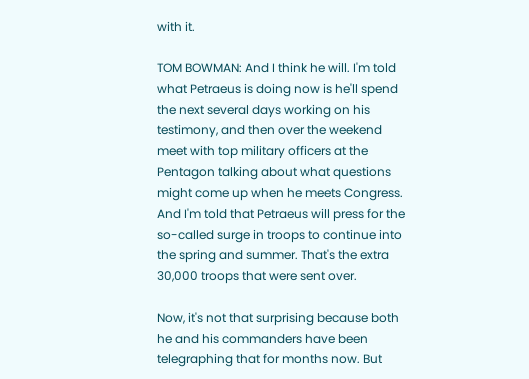with it.

TOM BOWMAN: And I think he will. I'm told what Petraeus is doing now is he'll spend the next several days working on his testimony, and then over the weekend meet with top military officers at the Pentagon talking about what questions might come up when he meets Congress. And I'm told that Petraeus will press for the so-called surge in troops to continue into the spring and summer. That's the extra 30,000 troops that were sent over.

Now, it's not that surprising because both he and his commanders have been telegraphing that for months now. But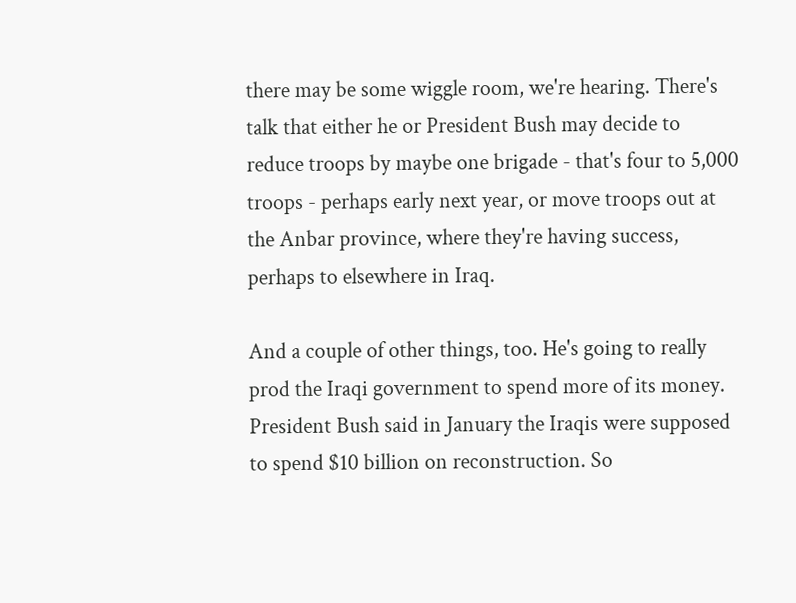there may be some wiggle room, we're hearing. There's talk that either he or President Bush may decide to reduce troops by maybe one brigade - that's four to 5,000 troops - perhaps early next year, or move troops out at the Anbar province, where they're having success, perhaps to elsewhere in Iraq.

And a couple of other things, too. He's going to really prod the Iraqi government to spend more of its money. President Bush said in January the Iraqis were supposed to spend $10 billion on reconstruction. So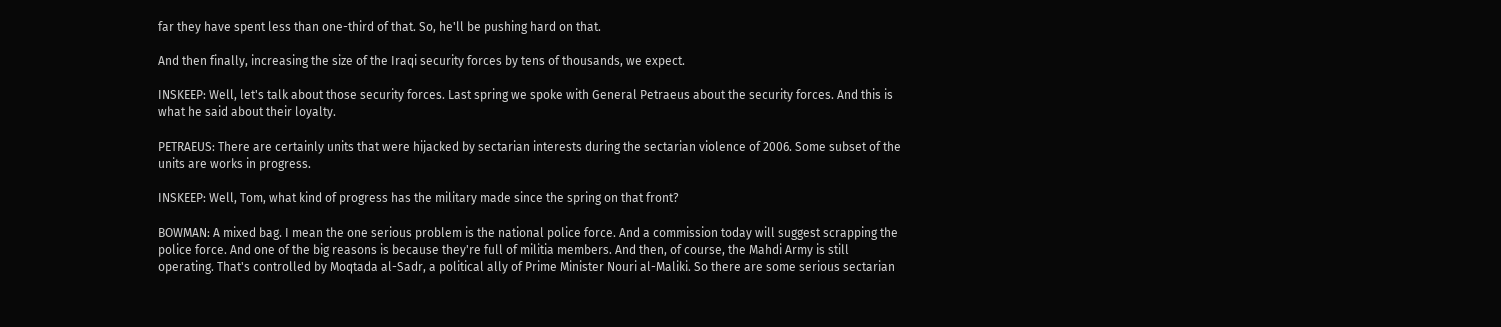far they have spent less than one-third of that. So, he'll be pushing hard on that.

And then finally, increasing the size of the Iraqi security forces by tens of thousands, we expect.

INSKEEP: Well, let's talk about those security forces. Last spring we spoke with General Petraeus about the security forces. And this is what he said about their loyalty.

PETRAEUS: There are certainly units that were hijacked by sectarian interests during the sectarian violence of 2006. Some subset of the units are works in progress.

INSKEEP: Well, Tom, what kind of progress has the military made since the spring on that front?

BOWMAN: A mixed bag. I mean the one serious problem is the national police force. And a commission today will suggest scrapping the police force. And one of the big reasons is because they're full of militia members. And then, of course, the Mahdi Army is still operating. That's controlled by Moqtada al-Sadr, a political ally of Prime Minister Nouri al-Maliki. So there are some serious sectarian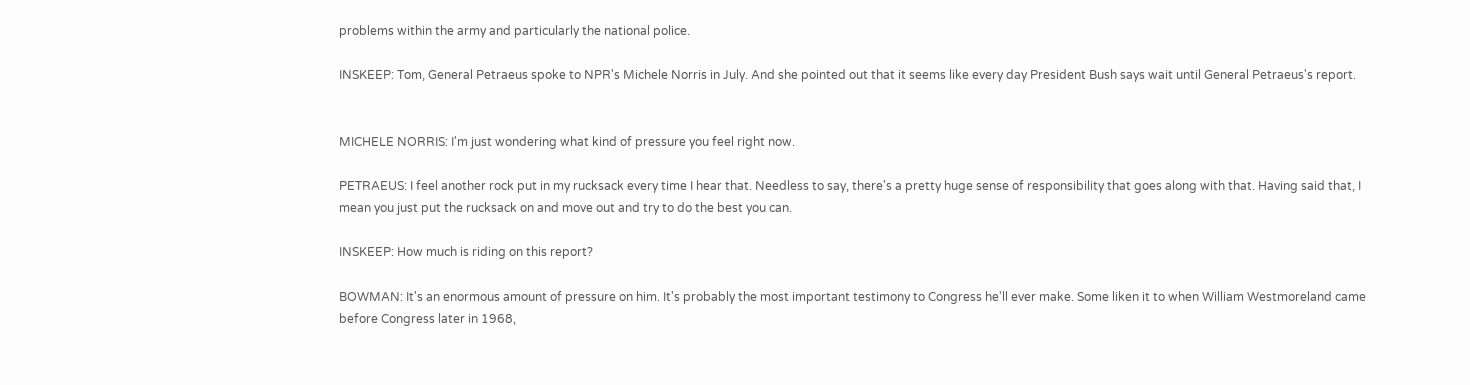problems within the army and particularly the national police.

INSKEEP: Tom, General Petraeus spoke to NPR's Michele Norris in July. And she pointed out that it seems like every day President Bush says wait until General Petraeus's report.


MICHELE NORRIS: I'm just wondering what kind of pressure you feel right now.

PETRAEUS: I feel another rock put in my rucksack every time I hear that. Needless to say, there's a pretty huge sense of responsibility that goes along with that. Having said that, I mean you just put the rucksack on and move out and try to do the best you can.

INSKEEP: How much is riding on this report?

BOWMAN: It's an enormous amount of pressure on him. It's probably the most important testimony to Congress he'll ever make. Some liken it to when William Westmoreland came before Congress later in 1968,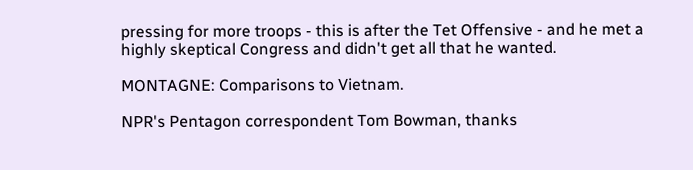pressing for more troops - this is after the Tet Offensive - and he met a highly skeptical Congress and didn't get all that he wanted.

MONTAGNE: Comparisons to Vietnam.

NPR's Pentagon correspondent Tom Bowman, thanks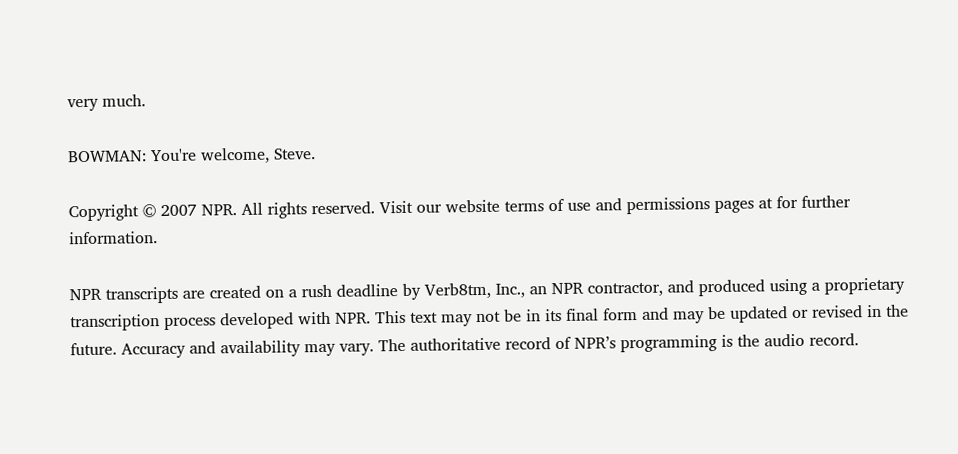very much.

BOWMAN: You're welcome, Steve.

Copyright © 2007 NPR. All rights reserved. Visit our website terms of use and permissions pages at for further information.

NPR transcripts are created on a rush deadline by Verb8tm, Inc., an NPR contractor, and produced using a proprietary transcription process developed with NPR. This text may not be in its final form and may be updated or revised in the future. Accuracy and availability may vary. The authoritative record of NPR’s programming is the audio record.